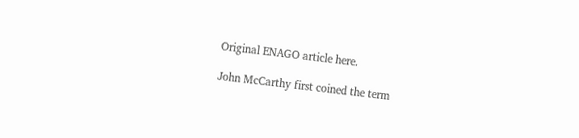Original ENAGO article here.

John McCarthy first coined the term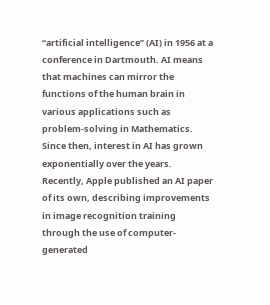“artificial intelligence” (AI) in 1956 at a conference in Dartmouth. AI means that machines can mirror the functions of the human brain in various applications such as problem-solving in Mathematics. Since then, interest in AI has grown exponentially over the years. Recently, Apple published an AI paper of its own, describing improvements in image recognition training through the use of computer-generated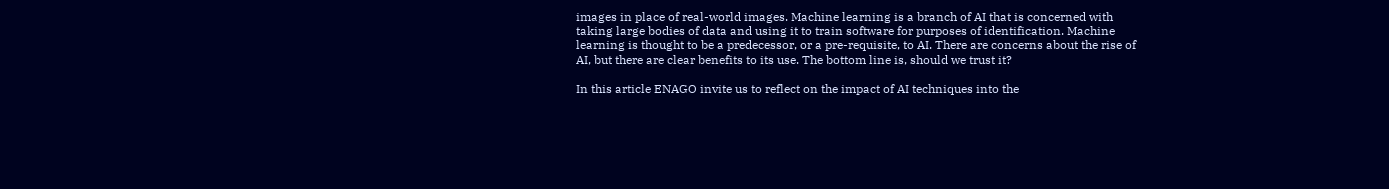images in place of real-world images. Machine learning is a branch of AI that is concerned with taking large bodies of data and using it to train software for purposes of identification. Machine learning is thought to be a predecessor, or a pre-requisite, to AI. There are concerns about the rise of AI, but there are clear benefits to its use. The bottom line is, should we trust it?

In this article ENAGO invite us to reflect on the impact of AI techniques into the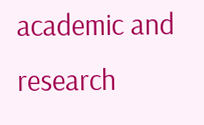academic and research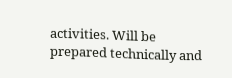activities. Will be prepared technically and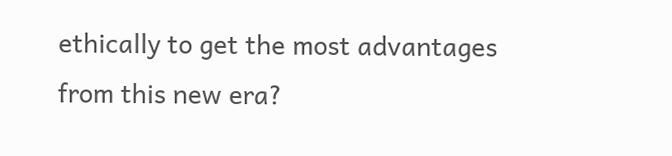ethically to get the most advantages from this new era?